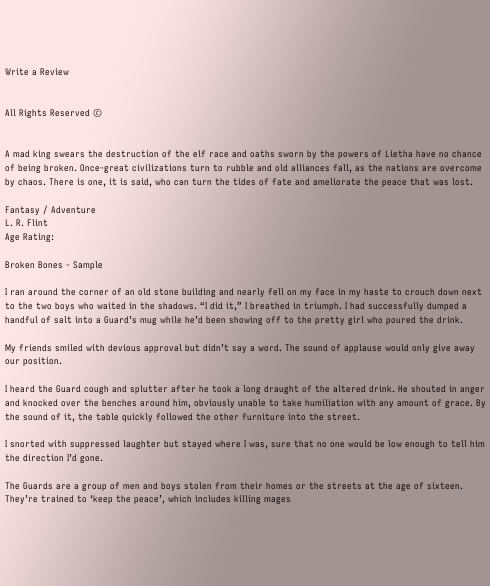Write a Review


All Rights Reserved ©


A mad king swears the destruction of the elf race and oaths sworn by the powers of Lietha have no chance of being broken. Once-great civilizations turn to rubble and old alliances fall, as the nations are overcome by chaos. There is one, it is said, who can turn the tides of fate and ameliorate the peace that was lost.

Fantasy / Adventure
L. R. Flint
Age Rating:

Broken Bones - Sample

I ran around the corner of an old stone building and nearly fell on my face in my haste to crouch down next to the two boys who waited in the shadows. “I did it,” I breathed in triumph. I had successfully dumped a handful of salt into a Guard’s mug while he’d been showing off to the pretty girl who poured the drink.

My friends smiled with devious approval but didn’t say a word. The sound of applause would only give away our position.

I heard the Guard cough and splutter after he took a long draught of the altered drink. He shouted in anger and knocked over the benches around him, obviously unable to take humiliation with any amount of grace. By the sound of it, the table quickly followed the other furniture into the street.

I snorted with suppressed laughter but stayed where I was, sure that no one would be low enough to tell him the direction I’d gone.

The Guards are a group of men and boys stolen from their homes or the streets at the age of sixteen. They’re trained to ‘keep the peace’, which includes killing mages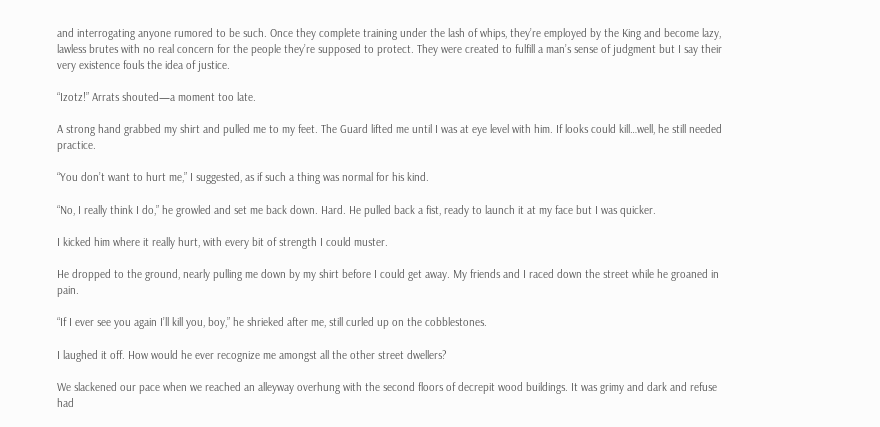and interrogating anyone rumored to be such. Once they complete training under the lash of whips, they’re employed by the King and become lazy, lawless brutes with no real concern for the people they’re supposed to protect. They were created to fulfill a man’s sense of judgment but I say their very existence fouls the idea of justice.

“Izotz!” Arrats shouted—a moment too late.

A strong hand grabbed my shirt and pulled me to my feet. The Guard lifted me until I was at eye level with him. If looks could kill…well, he still needed practice.

“You don’t want to hurt me,” I suggested, as if such a thing was normal for his kind.

“No, I really think I do,” he growled and set me back down. Hard. He pulled back a fist, ready to launch it at my face but I was quicker.

I kicked him where it really hurt, with every bit of strength I could muster.

He dropped to the ground, nearly pulling me down by my shirt before I could get away. My friends and I raced down the street while he groaned in pain.

“If I ever see you again I’ll kill you, boy,” he shrieked after me, still curled up on the cobblestones.

I laughed it off. How would he ever recognize me amongst all the other street dwellers?

We slackened our pace when we reached an alleyway overhung with the second floors of decrepit wood buildings. It was grimy and dark and refuse had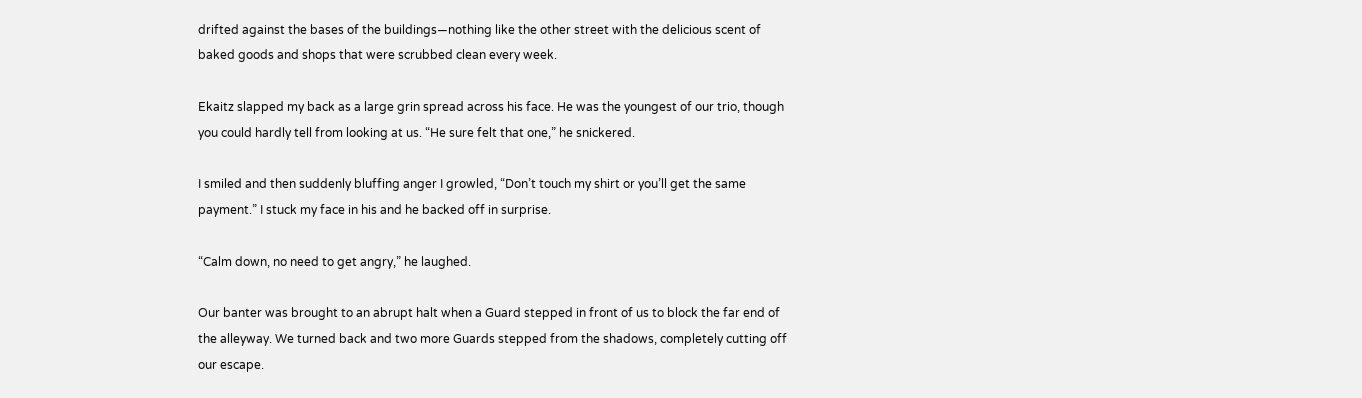drifted against the bases of the buildings—nothing like the other street with the delicious scent of baked goods and shops that were scrubbed clean every week.

Ekaitz slapped my back as a large grin spread across his face. He was the youngest of our trio, though you could hardly tell from looking at us. “He sure felt that one,” he snickered.

I smiled and then suddenly bluffing anger I growled, “Don’t touch my shirt or you’ll get the same payment.” I stuck my face in his and he backed off in surprise.

“Calm down, no need to get angry,” he laughed.

Our banter was brought to an abrupt halt when a Guard stepped in front of us to block the far end of the alleyway. We turned back and two more Guards stepped from the shadows, completely cutting off our escape.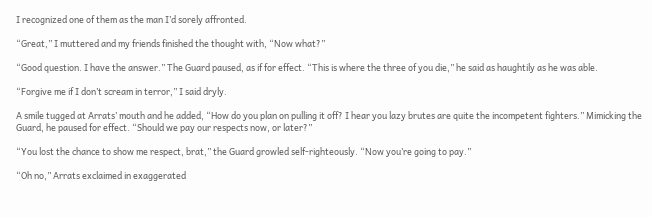I recognized one of them as the man I’d sorely affronted.

“Great,” I muttered and my friends finished the thought with, “Now what?”

“Good question. I have the answer.” The Guard paused, as if for effect. “This is where the three of you die,” he said as haughtily as he was able.

“Forgive me if I don’t scream in terror,” I said dryly.

A smile tugged at Arrats’ mouth and he added, “How do you plan on pulling it off? I hear you lazy brutes are quite the incompetent fighters.” Mimicking the Guard, he paused for effect. “Should we pay our respects now, or later?”

“You lost the chance to show me respect, brat,” the Guard growled self-righteously. “Now you’re going to pay.”

“Oh no,” Arrats exclaimed in exaggerated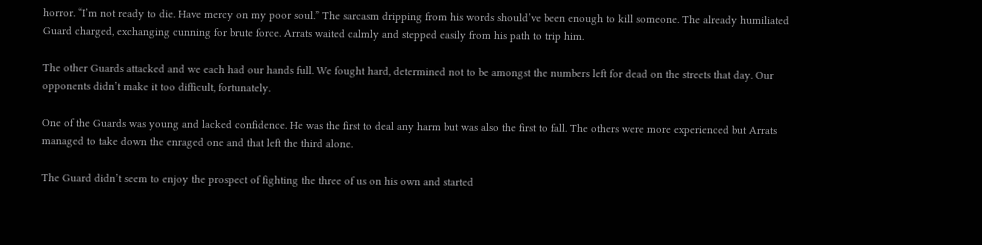horror. “I’m not ready to die. Have mercy on my poor soul.” The sarcasm dripping from his words should’ve been enough to kill someone. The already humiliated Guard charged, exchanging cunning for brute force. Arrats waited calmly and stepped easily from his path to trip him.

The other Guards attacked and we each had our hands full. We fought hard, determined not to be amongst the numbers left for dead on the streets that day. Our opponents didn’t make it too difficult, fortunately.

One of the Guards was young and lacked confidence. He was the first to deal any harm but was also the first to fall. The others were more experienced but Arrats managed to take down the enraged one and that left the third alone.

The Guard didn’t seem to enjoy the prospect of fighting the three of us on his own and started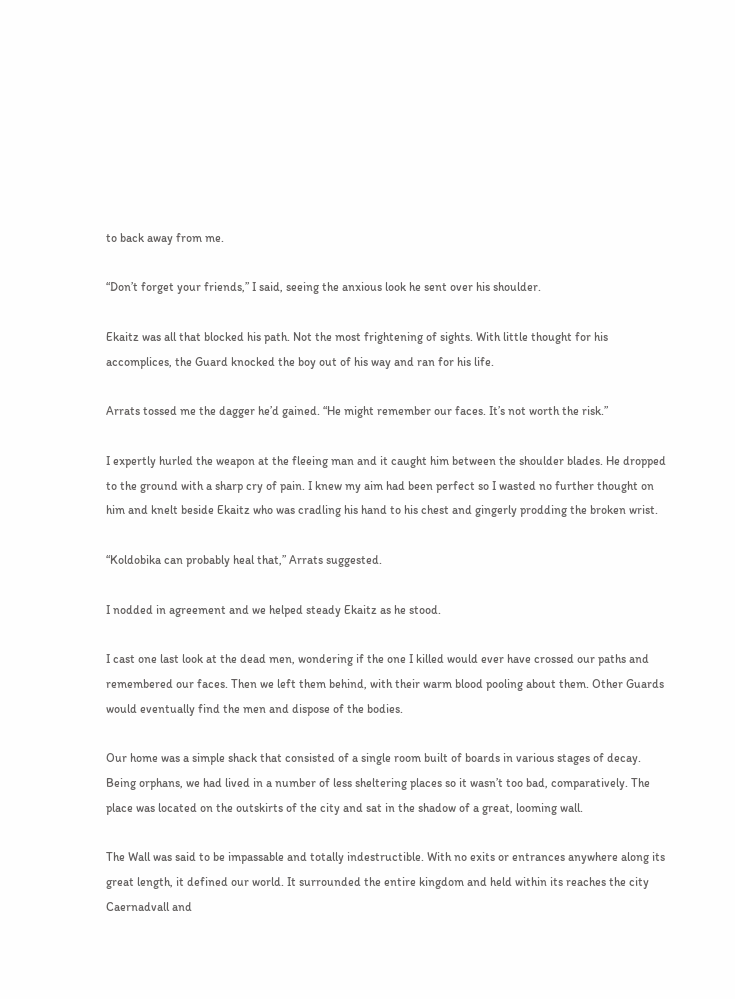to back away from me.

“Don’t forget your friends,” I said, seeing the anxious look he sent over his shoulder.

Ekaitz was all that blocked his path. Not the most frightening of sights. With little thought for his accomplices, the Guard knocked the boy out of his way and ran for his life.

Arrats tossed me the dagger he’d gained. “He might remember our faces. It’s not worth the risk.”

I expertly hurled the weapon at the fleeing man and it caught him between the shoulder blades. He dropped to the ground with a sharp cry of pain. I knew my aim had been perfect so I wasted no further thought on him and knelt beside Ekaitz who was cradling his hand to his chest and gingerly prodding the broken wrist.

“Koldobika can probably heal that,” Arrats suggested.

I nodded in agreement and we helped steady Ekaitz as he stood.

I cast one last look at the dead men, wondering if the one I killed would ever have crossed our paths and remembered our faces. Then we left them behind, with their warm blood pooling about them. Other Guards would eventually find the men and dispose of the bodies.

Our home was a simple shack that consisted of a single room built of boards in various stages of decay. Being orphans, we had lived in a number of less sheltering places so it wasn’t too bad, comparatively. The place was located on the outskirts of the city and sat in the shadow of a great, looming wall.

The Wall was said to be impassable and totally indestructible. With no exits or entrances anywhere along its great length, it defined our world. It surrounded the entire kingdom and held within its reaches the city Caernadvall and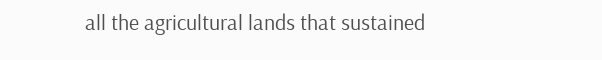all the agricultural lands that sustained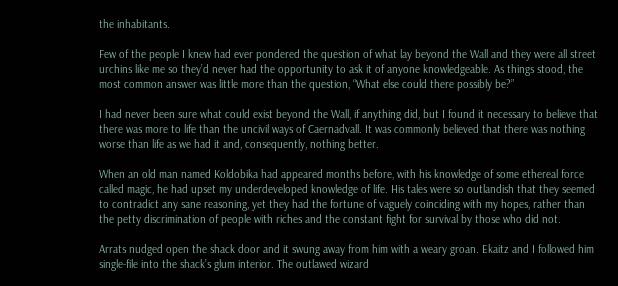the inhabitants.

Few of the people I knew had ever pondered the question of what lay beyond the Wall and they were all street urchins like me so they’d never had the opportunity to ask it of anyone knowledgeable. As things stood, the most common answer was little more than the question, “What else could there possibly be?”

I had never been sure what could exist beyond the Wall, if anything did, but I found it necessary to believe that there was more to life than the uncivil ways of Caernadvall. It was commonly believed that there was nothing worse than life as we had it and, consequently, nothing better.

When an old man named Koldobika had appeared months before, with his knowledge of some ethereal force called magic, he had upset my underdeveloped knowledge of life. His tales were so outlandish that they seemed to contradict any sane reasoning, yet they had the fortune of vaguely coinciding with my hopes, rather than the petty discrimination of people with riches and the constant fight for survival by those who did not.

Arrats nudged open the shack door and it swung away from him with a weary groan. Ekaitz and I followed him single-file into the shack’s glum interior. The outlawed wizard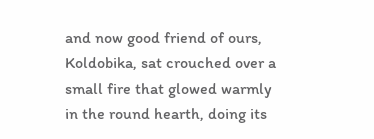and now good friend of ours, Koldobika, sat crouched over a small fire that glowed warmly in the round hearth, doing its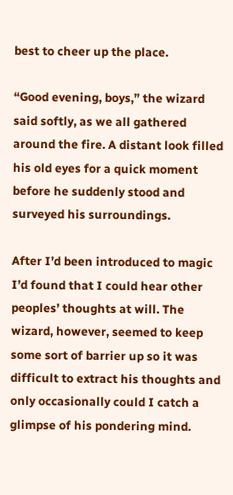best to cheer up the place.

“Good evening, boys,” the wizard said softly, as we all gathered around the fire. A distant look filled his old eyes for a quick moment before he suddenly stood and surveyed his surroundings.

After I’d been introduced to magic I’d found that I could hear other peoples’ thoughts at will. The wizard, however, seemed to keep some sort of barrier up so it was difficult to extract his thoughts and only occasionally could I catch a glimpse of his pondering mind.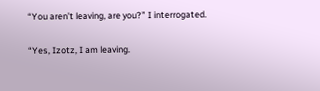“You aren’t leaving, are you?” I interrogated.

“Yes, Izotz, I am leaving.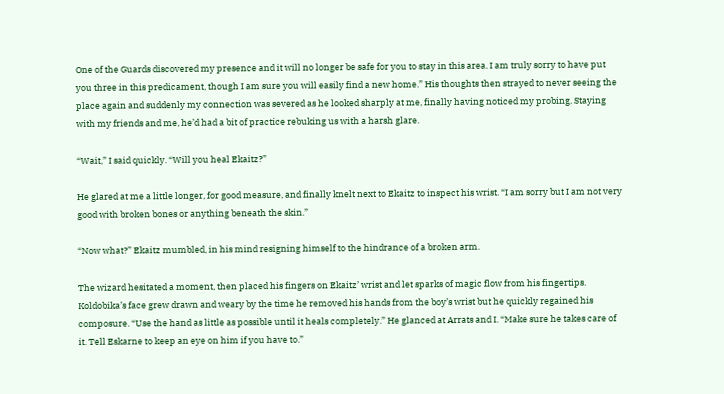One of the Guards discovered my presence and it will no longer be safe for you to stay in this area. I am truly sorry to have put you three in this predicament, though I am sure you will easily find a new home.” His thoughts then strayed to never seeing the place again and suddenly my connection was severed as he looked sharply at me, finally having noticed my probing. Staying with my friends and me, he’d had a bit of practice rebuking us with a harsh glare.

“Wait,” I said quickly. “Will you heal Ekaitz?”

He glared at me a little longer, for good measure, and finally knelt next to Ekaitz to inspect his wrist. “I am sorry but I am not very good with broken bones or anything beneath the skin.”

“Now what?” Ekaitz mumbled, in his mind resigning himself to the hindrance of a broken arm.

The wizard hesitated a moment, then placed his fingers on Ekaitz’ wrist and let sparks of magic flow from his fingertips. Koldobika’s face grew drawn and weary by the time he removed his hands from the boy’s wrist but he quickly regained his composure. “Use the hand as little as possible until it heals completely.” He glanced at Arrats and I. “Make sure he takes care of it. Tell Eskarne to keep an eye on him if you have to.”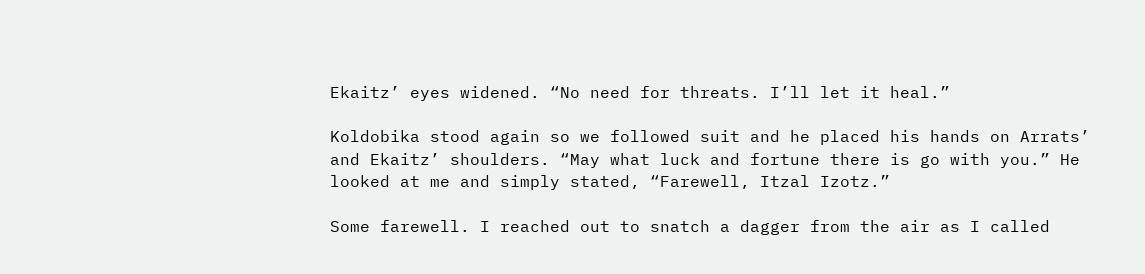Ekaitz’ eyes widened. “No need for threats. I’ll let it heal.”

Koldobika stood again so we followed suit and he placed his hands on Arrats’ and Ekaitz’ shoulders. “May what luck and fortune there is go with you.” He looked at me and simply stated, “Farewell, Itzal Izotz.”

Some farewell. I reached out to snatch a dagger from the air as I called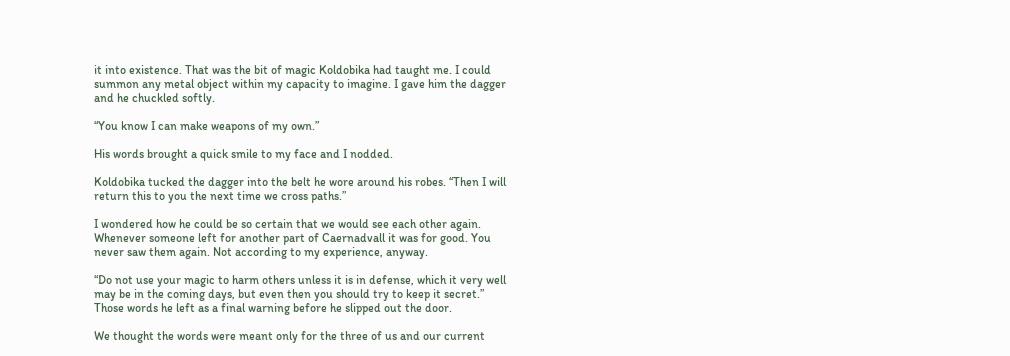it into existence. That was the bit of magic Koldobika had taught me. I could summon any metal object within my capacity to imagine. I gave him the dagger and he chuckled softly.

“You know I can make weapons of my own.”

His words brought a quick smile to my face and I nodded.

Koldobika tucked the dagger into the belt he wore around his robes. “Then I will return this to you the next time we cross paths.”

I wondered how he could be so certain that we would see each other again. Whenever someone left for another part of Caernadvall it was for good. You never saw them again. Not according to my experience, anyway.

“Do not use your magic to harm others unless it is in defense, which it very well may be in the coming days, but even then you should try to keep it secret.” Those words he left as a final warning before he slipped out the door.

We thought the words were meant only for the three of us and our current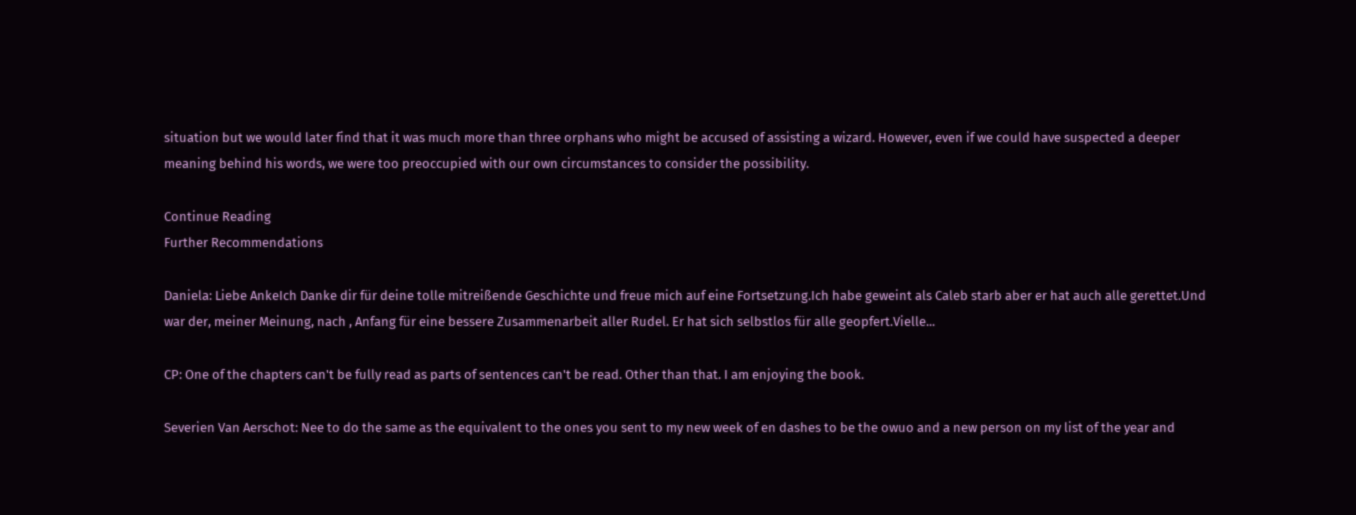situation but we would later find that it was much more than three orphans who might be accused of assisting a wizard. However, even if we could have suspected a deeper meaning behind his words, we were too preoccupied with our own circumstances to consider the possibility.

Continue Reading
Further Recommendations

Daniela: Liebe AnkeIch Danke dir für deine tolle mitreißende Geschichte und freue mich auf eine Fortsetzung.Ich habe geweint als Caleb starb aber er hat auch alle gerettet.Und war der, meiner Meinung, nach , Anfang für eine bessere Zusammenarbeit aller Rudel. Er hat sich selbstlos für alle geopfert.Vielle...

CP: One of the chapters can't be fully read as parts of sentences can't be read. Other than that. I am enjoying the book.

Severien Van Aerschot: Nee to do the same as the equivalent to the ones you sent to my new week of en dashes to be the owuo and a new person on my list of the year and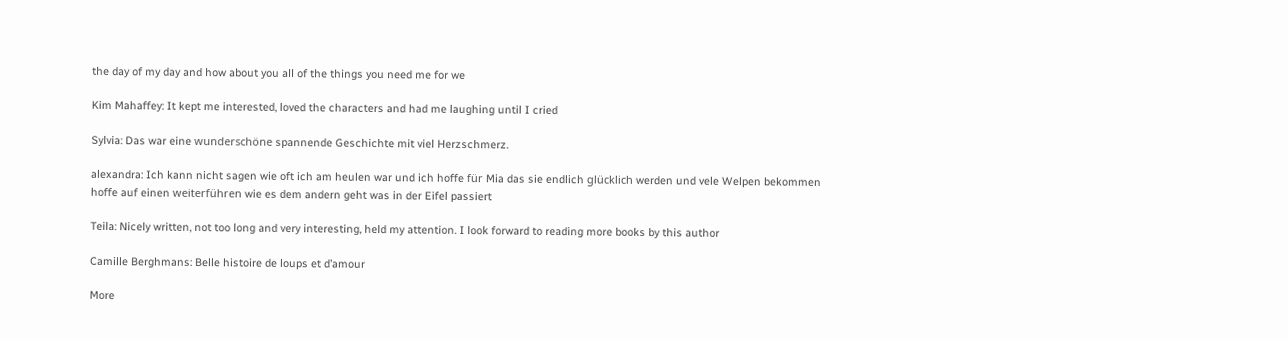the day of my day and how about you all of the things you need me for we

Kim Mahaffey: It kept me interested, loved the characters and had me laughing until I cried

Sylvia: Das war eine wunderschöne spannende Geschichte mit viel Herzschmerz.

alexandra: Ich kann nicht sagen wie oft ich am heulen war und ich hoffe für Mia das sie endlich glücklich werden und vele Welpen bekommen hoffe auf einen weiterführen wie es dem andern geht was in der Eifel passiert

Teila: Nicely written, not too long and very interesting, held my attention. I look forward to reading more books by this author

Camille Berghmans: Belle histoire de loups et d’amour

More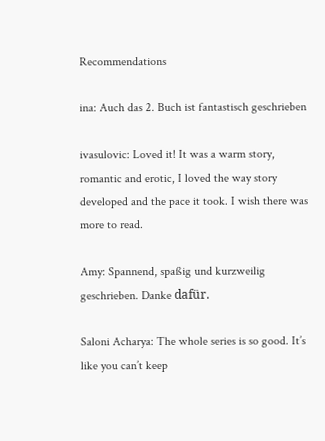Recommendations

ina: Auch das 2. Buch ist fantastisch geschrieben

ivasulovic: Loved it! It was a warm story, romantic and erotic, I loved the way story developed and the pace it took. I wish there was more to read.

Amy: Spannend, spaßig und kurzweilig geschrieben. Danke dafür.

Saloni Acharya: The whole series is so good. It’s like you can’t keep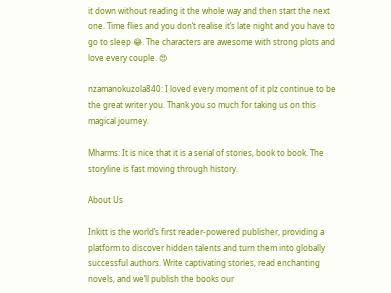it down without reading it the whole way and then start the next one. Time flies and you don’t realise it’s late night and you have to go to sleep 😂. The characters are awesome with strong plots and love every couple. 😍

nzamanokuzola840: I loved every moment of it plz continue to be the great writer you. Thank you so much for taking us on this magical journey.

Mharms: It is nice that it is a serial of stories, book to book. The storyline is fast moving through history.

About Us

Inkitt is the world’s first reader-powered publisher, providing a platform to discover hidden talents and turn them into globally successful authors. Write captivating stories, read enchanting novels, and we’ll publish the books our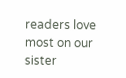readers love most on our sister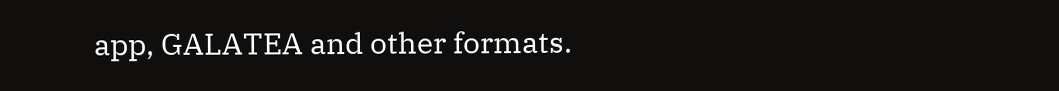app, GALATEA and other formats.